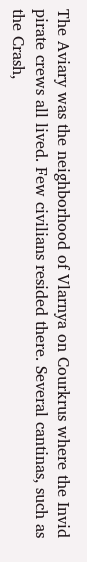The Aviary was the neighborhood of Vlarnya on Courkrus where the Invid pirate crews all lived. Few civilians resided there. Several cantinas, such as the Crash,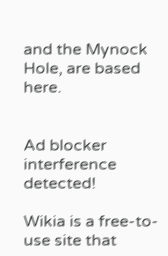and the Mynock Hole, are based here.


Ad blocker interference detected!

Wikia is a free-to-use site that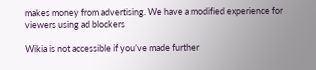makes money from advertising. We have a modified experience for viewers using ad blockers

Wikia is not accessible if you’ve made further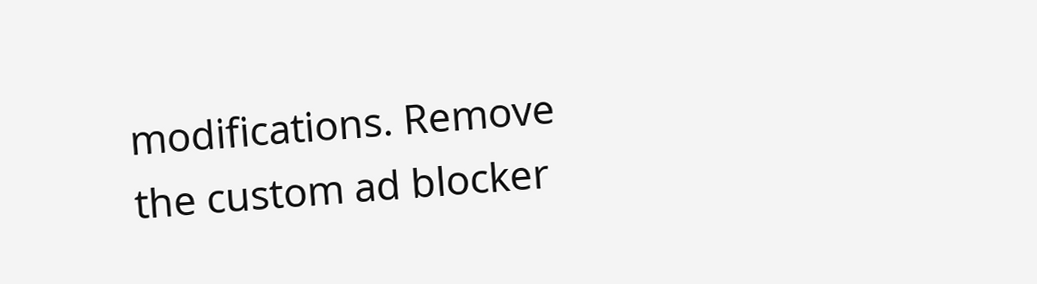modifications. Remove the custom ad blocker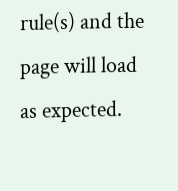rule(s) and the page will load as expected.